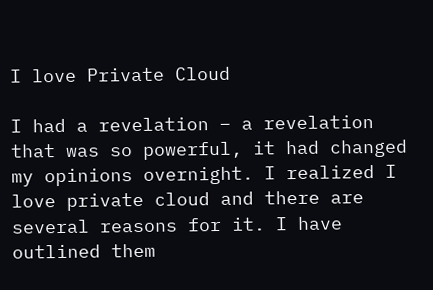I love Private Cloud

I had a revelation – a revelation that was so powerful, it had changed my opinions overnight. I realized I love private cloud and there are several reasons for it. I have outlined them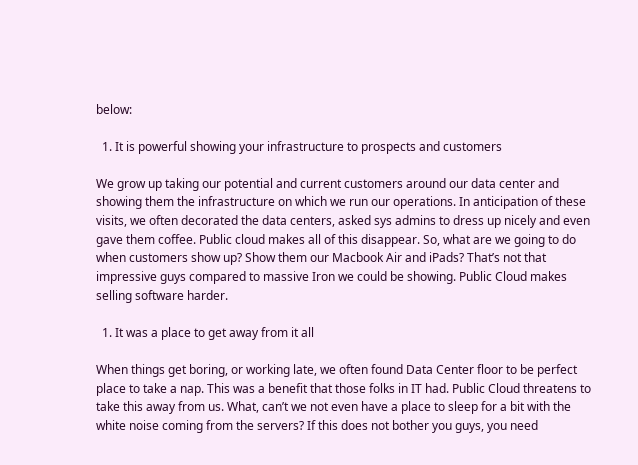below:

  1. It is powerful showing your infrastructure to prospects and customers

We grow up taking our potential and current customers around our data center and showing them the infrastructure on which we run our operations. In anticipation of these visits, we often decorated the data centers, asked sys admins to dress up nicely and even gave them coffee. Public cloud makes all of this disappear. So, what are we going to do when customers show up? Show them our Macbook Air and iPads? That’s not that impressive guys compared to massive Iron we could be showing. Public Cloud makes selling software harder.

  1. It was a place to get away from it all

When things get boring, or working late, we often found Data Center floor to be perfect place to take a nap. This was a benefit that those folks in IT had. Public Cloud threatens to take this away from us. What, can’t we not even have a place to sleep for a bit with the white noise coming from the servers? If this does not bother you guys, you need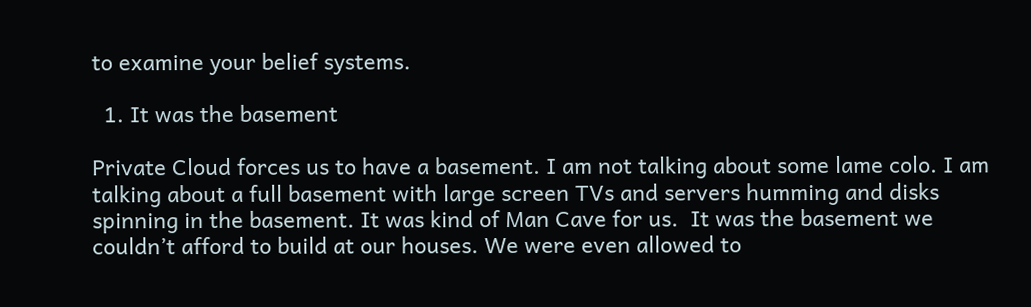to examine your belief systems.

  1. It was the basement

Private Cloud forces us to have a basement. I am not talking about some lame colo. I am talking about a full basement with large screen TVs and servers humming and disks spinning in the basement. It was kind of Man Cave for us.  It was the basement we couldn’t afford to build at our houses. We were even allowed to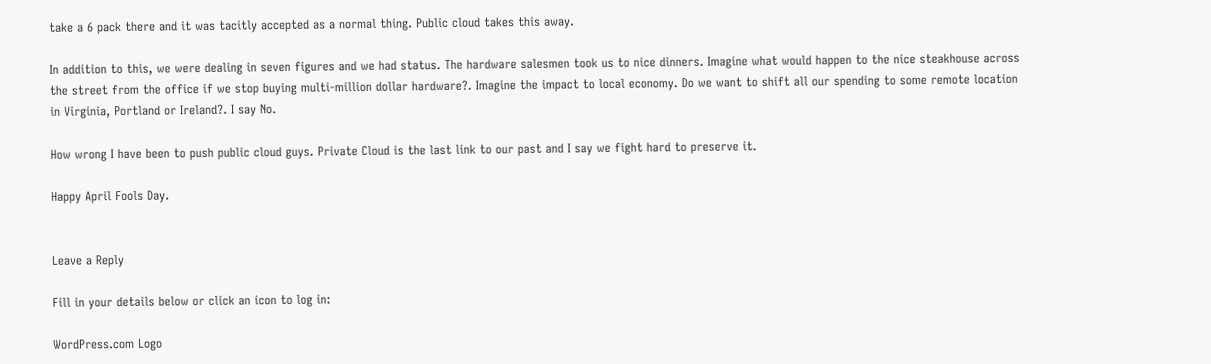take a 6 pack there and it was tacitly accepted as a normal thing. Public cloud takes this away.

In addition to this, we were dealing in seven figures and we had status. The hardware salesmen took us to nice dinners. Imagine what would happen to the nice steakhouse across the street from the office if we stop buying multi-million dollar hardware?. Imagine the impact to local economy. Do we want to shift all our spending to some remote location in Virginia, Portland or Ireland?. I say No.

How wrong I have been to push public cloud guys. Private Cloud is the last link to our past and I say we fight hard to preserve it.

Happy April Fools Day.


Leave a Reply

Fill in your details below or click an icon to log in:

WordPress.com Logo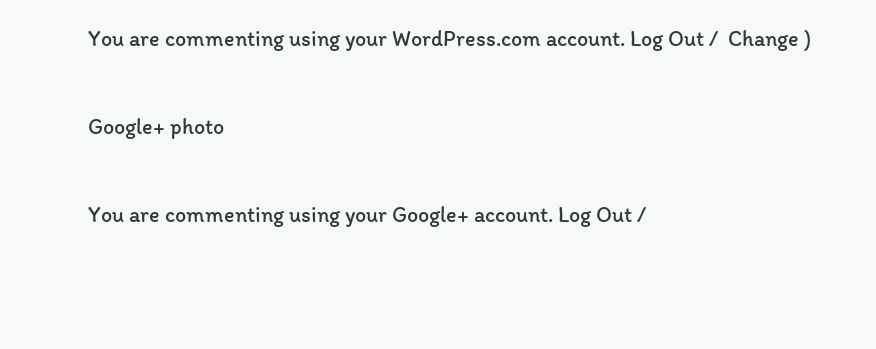You are commenting using your WordPress.com account. Log Out /  Change )

Google+ photo

You are commenting using your Google+ account. Log Out /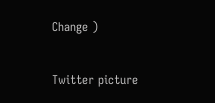Change )

Twitter picture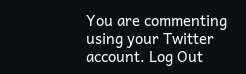You are commenting using your Twitter account. Log Out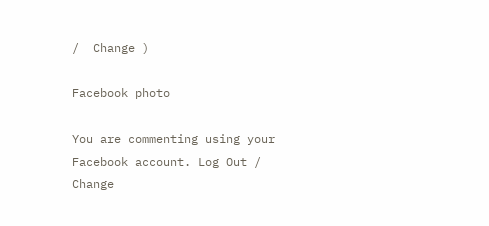/  Change )

Facebook photo

You are commenting using your Facebook account. Log Out /  Change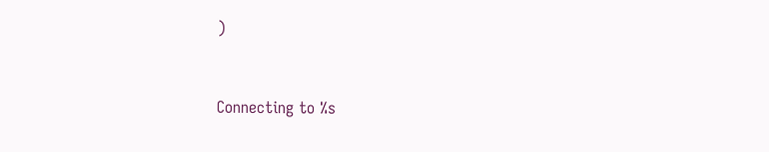)


Connecting to %s